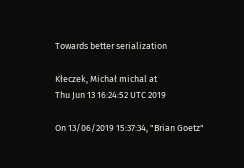Towards better serialization

Kłeczek, Michał michal at
Thu Jun 13 16:24:52 UTC 2019

On 13/06/2019 15:37:34, "Brian Goetz"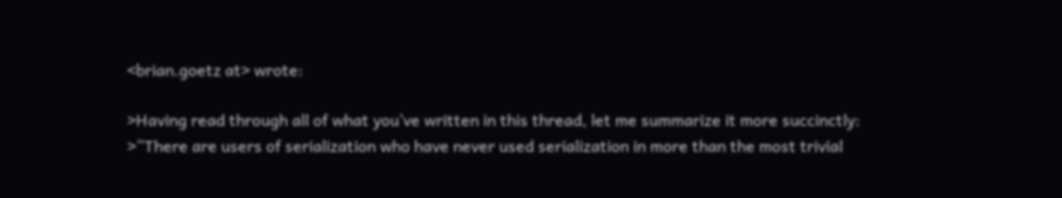<brian.goetz at> wrote:

>Having read through all of what you’ve written in this thread, let me summarize it more succinctly:
>“There are users of serialization who have never used serialization in more than the most trivial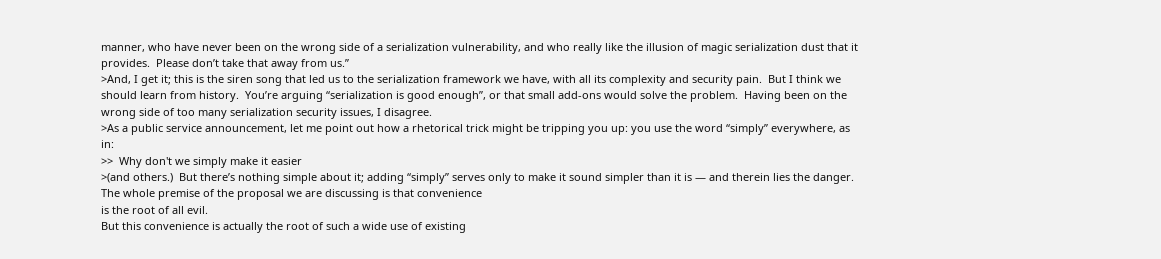manner, who have never been on the wrong side of a serialization vulnerability, and who really like the illusion of magic serialization dust that it provides.  Please don’t take that away from us.”
>And, I get it; this is the siren song that led us to the serialization framework we have, with all its complexity and security pain.  But I think we should learn from history.  You’re arguing “serialization is good enough”, or that small add-ons would solve the problem.  Having been on the wrong side of too many serialization security issues, I disagree.
>As a public service announcement, let me point out how a rhetorical trick might be tripping you up: you use the word “simply” everywhere, as in:
>>  Why don't we simply make it easier
>(and others.)  But there’s nothing simple about it; adding “simply” serves only to make it sound simpler than it is — and therein lies the danger.
The whole premise of the proposal we are discussing is that convenience
is the root of all evil.
But this convenience is actually the root of such a wide use of existing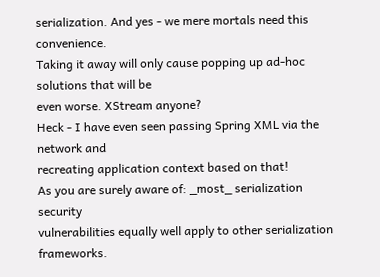serialization. And yes - we mere mortals need this convenience.
Taking it away will only cause popping up ad-hoc solutions that will be
even worse. XStream anyone?
Heck - I have even seen passing Spring XML via the network and
recreating application context based on that!
As you are surely aware of: _most_ serialization security
vulnerabilities equally well apply to other serialization frameworks.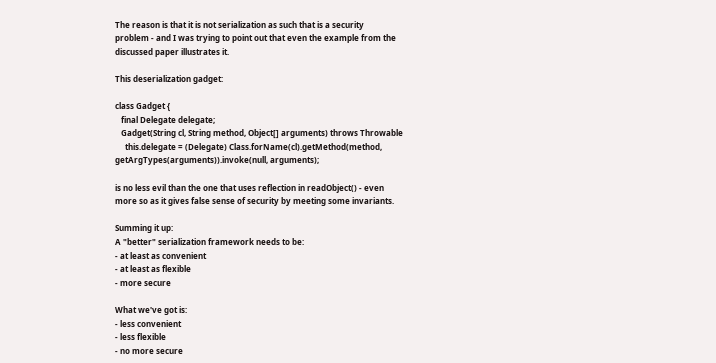The reason is that it is not serialization as such that is a security
problem - and I was trying to point out that even the example from the
discussed paper illustrates it.

This deserialization gadget:

class Gadget {
   final Delegate delegate;
   Gadget(String cl, String method, Object[] arguments) throws Throwable
     this.delegate = (Delegate) Class.forName(cl).getMethod(method,
getArgTypes(arguments)).invoke(null, arguments);

is no less evil than the one that uses reflection in readObject() - even
more so as it gives false sense of security by meeting some invariants.

Summing it up:
A "better" serialization framework needs to be:
- at least as convenient
- at least as flexible
- more secure

What we've got is:
- less convenient
- less flexible
- no more secure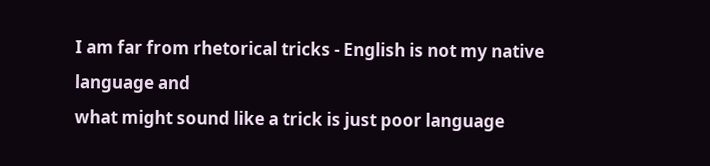I am far from rhetorical tricks - English is not my native language and
what might sound like a trick is just poor language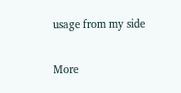usage from my side


More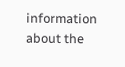information about the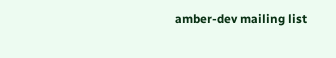amber-dev mailing list